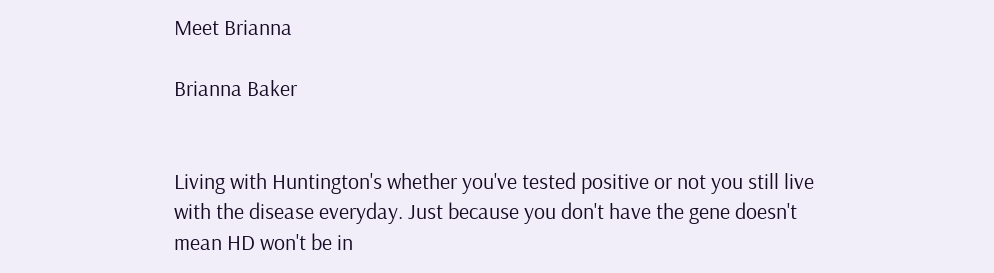Meet Brianna

Brianna Baker


Living with Huntington's whether you've tested positive or not you still live with the disease everyday. Just because you don't have the gene doesn't mean HD won't be in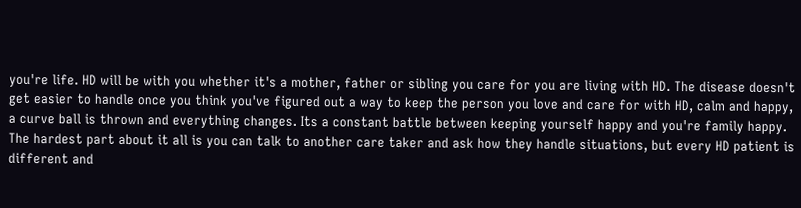you're life. HD will be with you whether it's a mother, father or sibling you care for you are living with HD. The disease doesn't get easier to handle once you think you've figured out a way to keep the person you love and care for with HD, calm and happy, a curve ball is thrown and everything changes. Its a constant battle between keeping yourself happy and you're family happy. The hardest part about it all is you can talk to another care taker and ask how they handle situations, but every HD patient is different and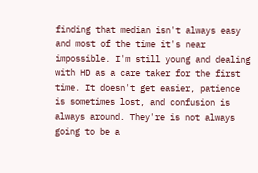finding that median isn't always easy and most of the time it's near impossible. I'm still young and dealing with HD as a care taker for the first time. It doesn't get easier, patience is sometimes lost, and confusion is always around. They're is not always going to be a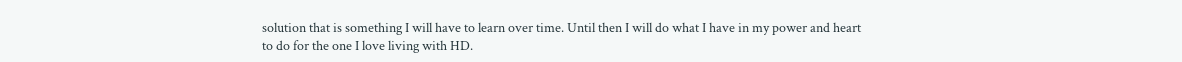solution that is something I will have to learn over time. Until then I will do what I have in my power and heart to do for the one I love living with HD.